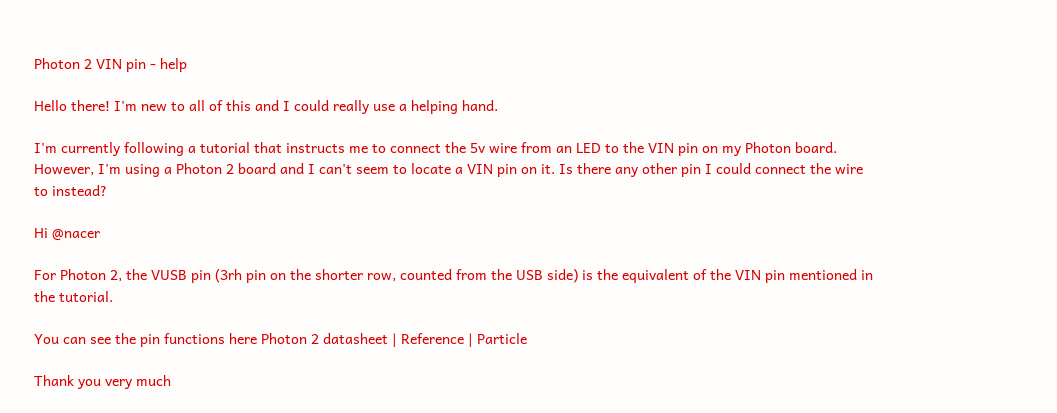Photon 2 VIN pin - help

Hello there! I'm new to all of this and I could really use a helping hand.

I'm currently following a tutorial that instructs me to connect the 5v wire from an LED to the VIN pin on my Photon board. However, I'm using a Photon 2 board and I can't seem to locate a VIN pin on it. Is there any other pin I could connect the wire to instead?

Hi @nacer

For Photon 2, the VUSB pin (3rh pin on the shorter row, counted from the USB side) is the equivalent of the VIN pin mentioned in the tutorial.

You can see the pin functions here Photon 2 datasheet | Reference | Particle

Thank you very much